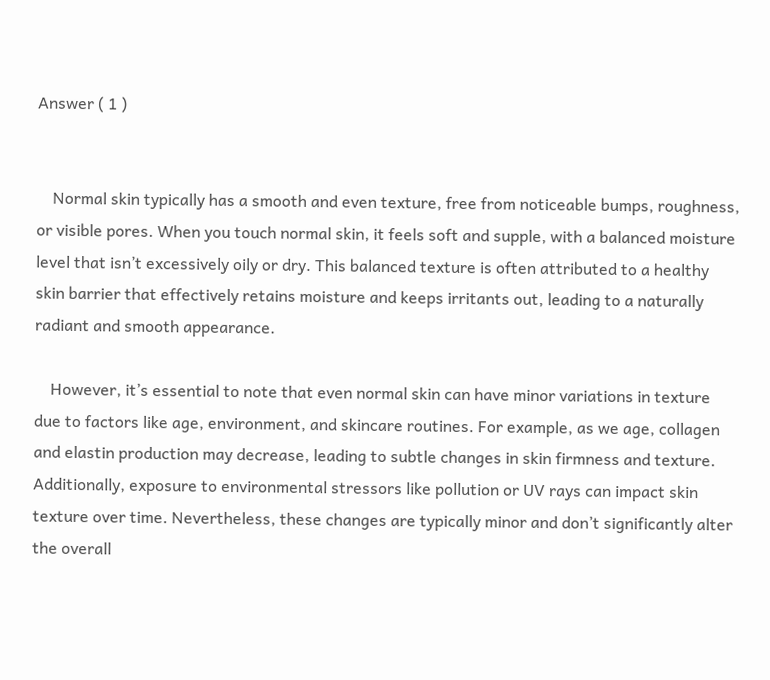Answer ( 1 )


    Normal skin typically has a smooth and even texture, free from noticeable bumps, roughness, or visible pores. When you touch normal skin, it feels soft and supple, with a balanced moisture level that isn’t excessively oily or dry. This balanced texture is often attributed to a healthy skin barrier that effectively retains moisture and keeps irritants out, leading to a naturally radiant and smooth appearance.

    However, it’s essential to note that even normal skin can have minor variations in texture due to factors like age, environment, and skincare routines. For example, as we age, collagen and elastin production may decrease, leading to subtle changes in skin firmness and texture. Additionally, exposure to environmental stressors like pollution or UV rays can impact skin texture over time. Nevertheless, these changes are typically minor and don’t significantly alter the overall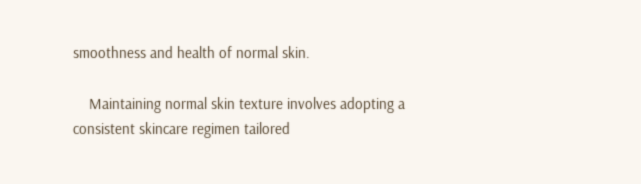smoothness and health of normal skin.

    Maintaining normal skin texture involves adopting a consistent skincare regimen tailored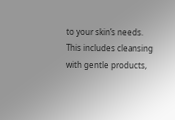to your skin’s needs. This includes cleansing with gentle products,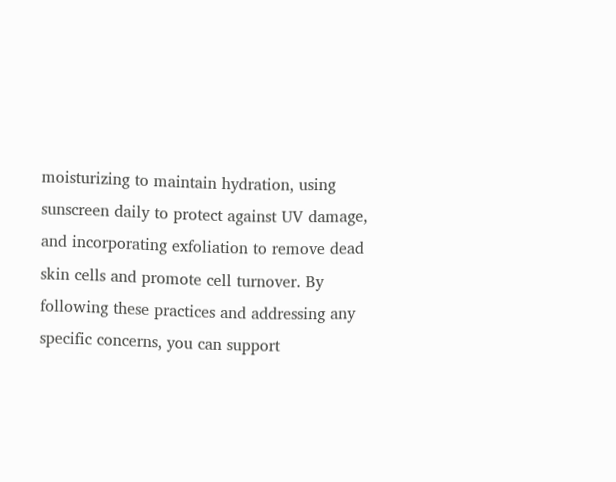moisturizing to maintain hydration, using sunscreen daily to protect against UV damage, and incorporating exfoliation to remove dead skin cells and promote cell turnover. By following these practices and addressing any specific concerns, you can support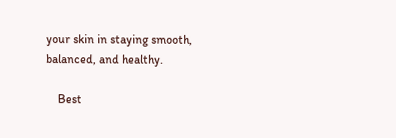your skin in staying smooth, balanced, and healthy.

    Best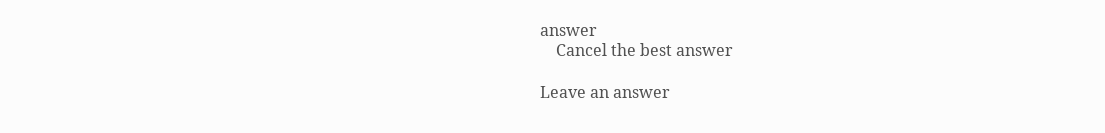answer
    Cancel the best answer

Leave an answer